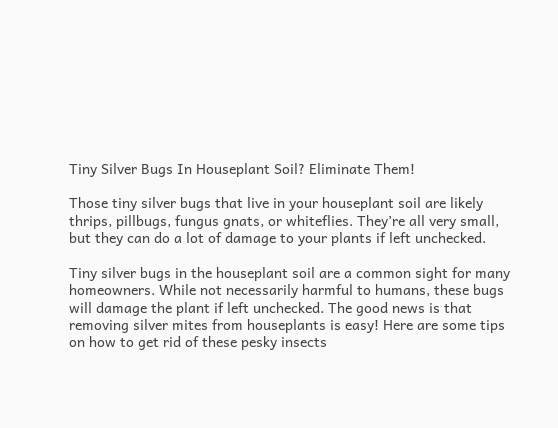Tiny Silver Bugs In Houseplant Soil? Eliminate Them!

Those tiny silver bugs that live in your houseplant soil are likely thrips, pillbugs, fungus gnats, or whiteflies. They’re all very small, but they can do a lot of damage to your plants if left unchecked.

Tiny silver bugs in the houseplant soil are a common sight for many homeowners. While not necessarily harmful to humans, these bugs will damage the plant if left unchecked. The good news is that removing silver mites from houseplants is easy! Here are some tips on how to get rid of these pesky insects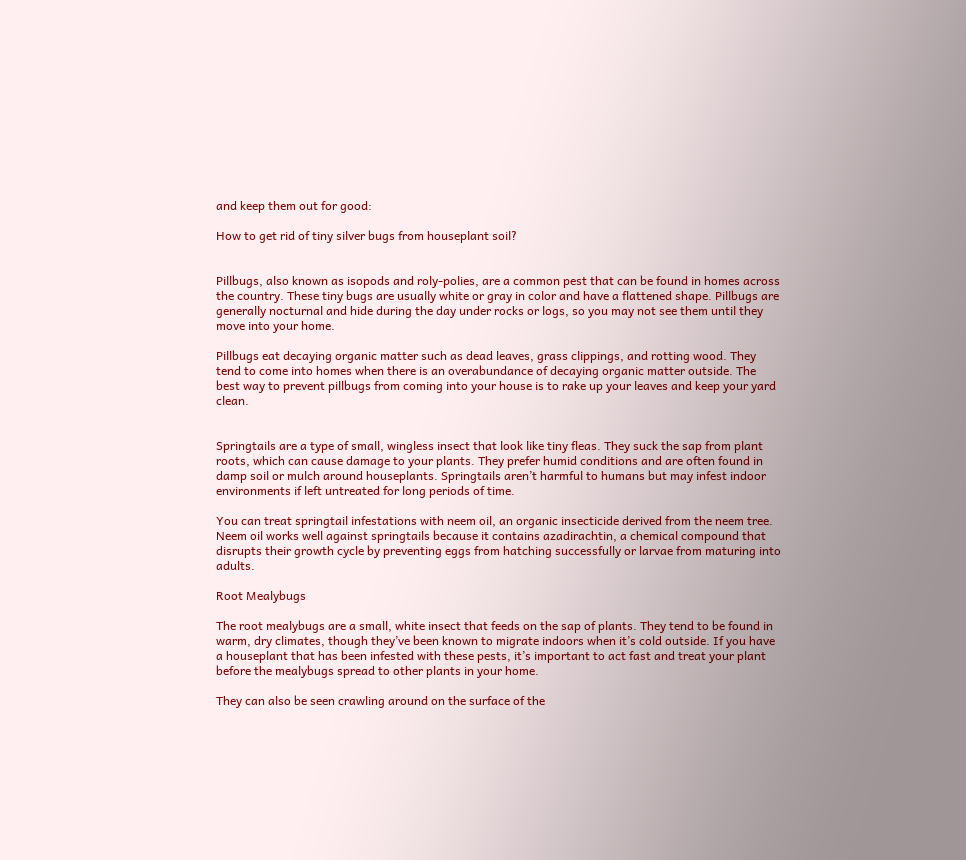and keep them out for good:

How to get rid of tiny silver bugs from houseplant soil?


Pillbugs, also known as isopods and roly-polies, are a common pest that can be found in homes across the country. These tiny bugs are usually white or gray in color and have a flattened shape. Pillbugs are generally nocturnal and hide during the day under rocks or logs, so you may not see them until they move into your home.

Pillbugs eat decaying organic matter such as dead leaves, grass clippings, and rotting wood. They tend to come into homes when there is an overabundance of decaying organic matter outside. The best way to prevent pillbugs from coming into your house is to rake up your leaves and keep your yard clean.


Springtails are a type of small, wingless insect that look like tiny fleas. They suck the sap from plant roots, which can cause damage to your plants. They prefer humid conditions and are often found in damp soil or mulch around houseplants. Springtails aren’t harmful to humans but may infest indoor environments if left untreated for long periods of time.

You can treat springtail infestations with neem oil, an organic insecticide derived from the neem tree. Neem oil works well against springtails because it contains azadirachtin, a chemical compound that disrupts their growth cycle by preventing eggs from hatching successfully or larvae from maturing into adults.

Root Mealybugs

The root mealybugs are a small, white insect that feeds on the sap of plants. They tend to be found in warm, dry climates, though they’ve been known to migrate indoors when it’s cold outside. If you have a houseplant that has been infested with these pests, it’s important to act fast and treat your plant before the mealybugs spread to other plants in your home.

They can also be seen crawling around on the surface of the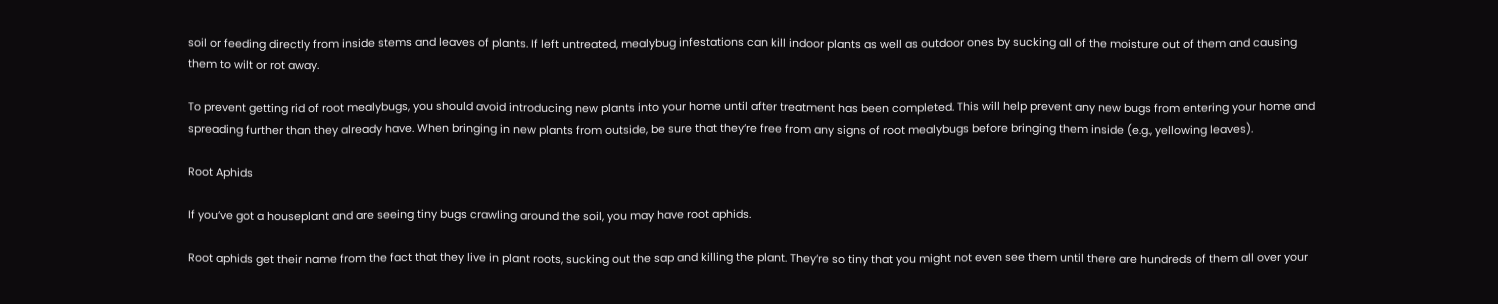soil or feeding directly from inside stems and leaves of plants. If left untreated, mealybug infestations can kill indoor plants as well as outdoor ones by sucking all of the moisture out of them and causing them to wilt or rot away.

To prevent getting rid of root mealybugs, you should avoid introducing new plants into your home until after treatment has been completed. This will help prevent any new bugs from entering your home and spreading further than they already have. When bringing in new plants from outside, be sure that they’re free from any signs of root mealybugs before bringing them inside (e.g., yellowing leaves).

Root Aphids

If you’ve got a houseplant and are seeing tiny bugs crawling around the soil, you may have root aphids.

Root aphids get their name from the fact that they live in plant roots, sucking out the sap and killing the plant. They’re so tiny that you might not even see them until there are hundreds of them all over your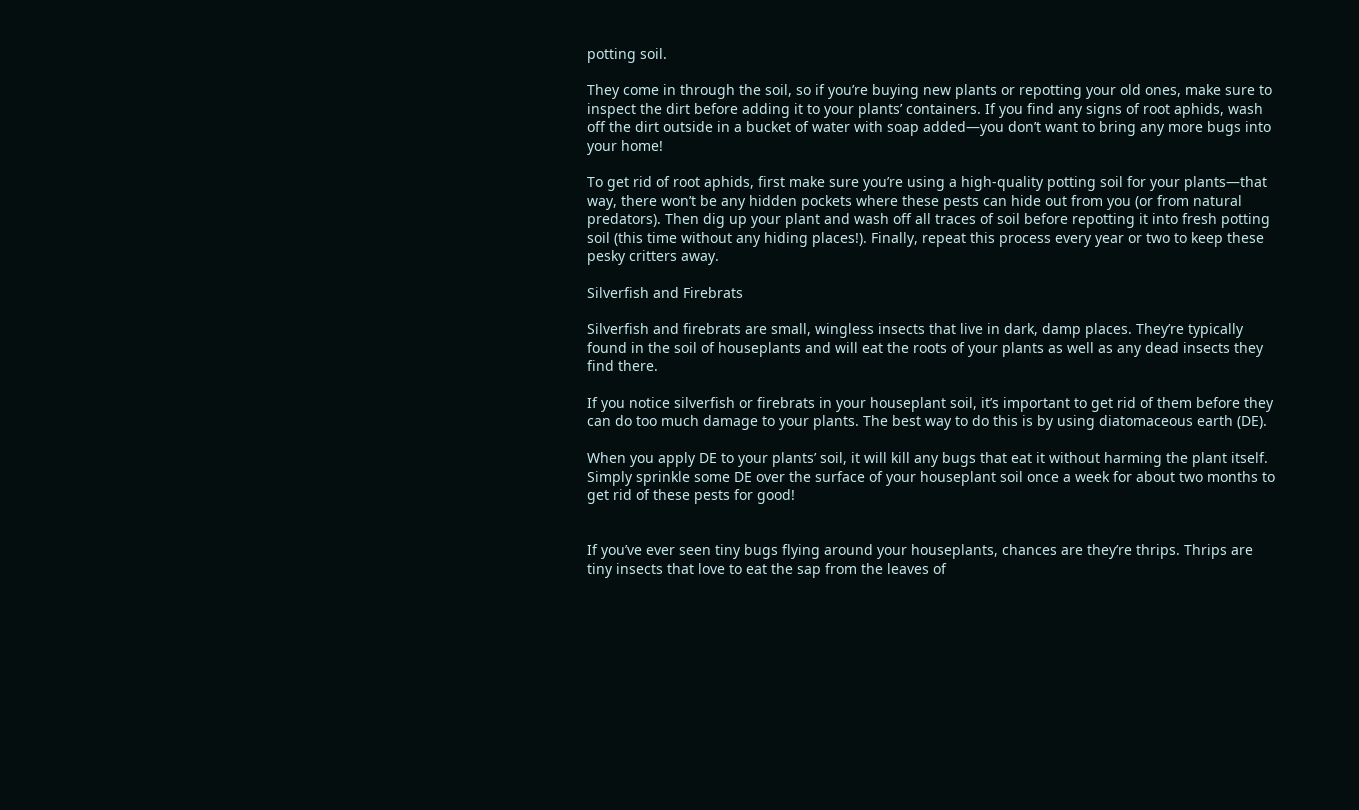potting soil.

They come in through the soil, so if you’re buying new plants or repotting your old ones, make sure to inspect the dirt before adding it to your plants’ containers. If you find any signs of root aphids, wash off the dirt outside in a bucket of water with soap added—you don’t want to bring any more bugs into your home!

To get rid of root aphids, first make sure you’re using a high-quality potting soil for your plants—that way, there won’t be any hidden pockets where these pests can hide out from you (or from natural predators). Then dig up your plant and wash off all traces of soil before repotting it into fresh potting soil (this time without any hiding places!). Finally, repeat this process every year or two to keep these pesky critters away.

Silverfish and Firebrats

Silverfish and firebrats are small, wingless insects that live in dark, damp places. They’re typically found in the soil of houseplants and will eat the roots of your plants as well as any dead insects they find there.

If you notice silverfish or firebrats in your houseplant soil, it’s important to get rid of them before they can do too much damage to your plants. The best way to do this is by using diatomaceous earth (DE).

When you apply DE to your plants’ soil, it will kill any bugs that eat it without harming the plant itself. Simply sprinkle some DE over the surface of your houseplant soil once a week for about two months to get rid of these pests for good!


If you’ve ever seen tiny bugs flying around your houseplants, chances are they’re thrips. Thrips are tiny insects that love to eat the sap from the leaves of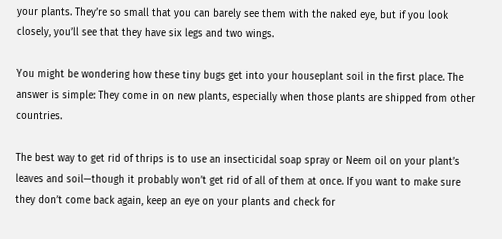your plants. They’re so small that you can barely see them with the naked eye, but if you look closely, you’ll see that they have six legs and two wings.

You might be wondering how these tiny bugs get into your houseplant soil in the first place. The answer is simple: They come in on new plants, especially when those plants are shipped from other countries.

The best way to get rid of thrips is to use an insecticidal soap spray or Neem oil on your plant’s leaves and soil—though it probably won’t get rid of all of them at once. If you want to make sure they don’t come back again, keep an eye on your plants and check for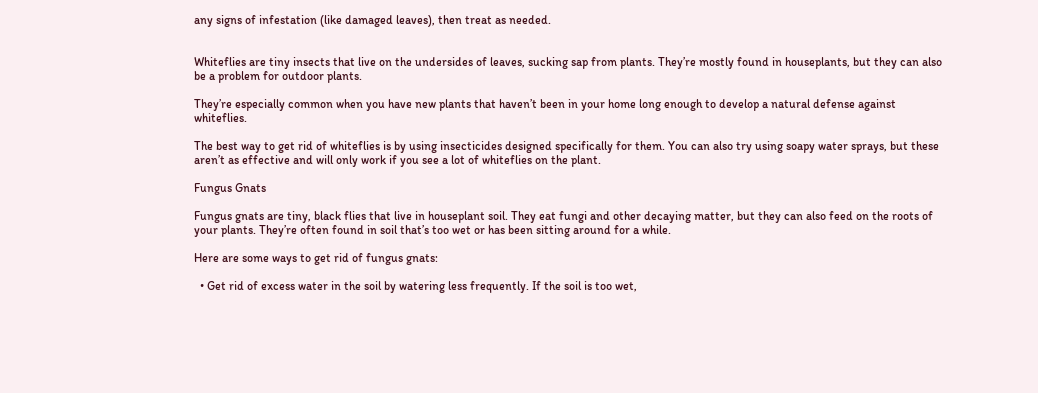any signs of infestation (like damaged leaves), then treat as needed.


Whiteflies are tiny insects that live on the undersides of leaves, sucking sap from plants. They’re mostly found in houseplants, but they can also be a problem for outdoor plants.

They’re especially common when you have new plants that haven’t been in your home long enough to develop a natural defense against whiteflies.

The best way to get rid of whiteflies is by using insecticides designed specifically for them. You can also try using soapy water sprays, but these aren’t as effective and will only work if you see a lot of whiteflies on the plant.

Fungus Gnats

Fungus gnats are tiny, black flies that live in houseplant soil. They eat fungi and other decaying matter, but they can also feed on the roots of your plants. They’re often found in soil that’s too wet or has been sitting around for a while.

Here are some ways to get rid of fungus gnats:

  • Get rid of excess water in the soil by watering less frequently. If the soil is too wet,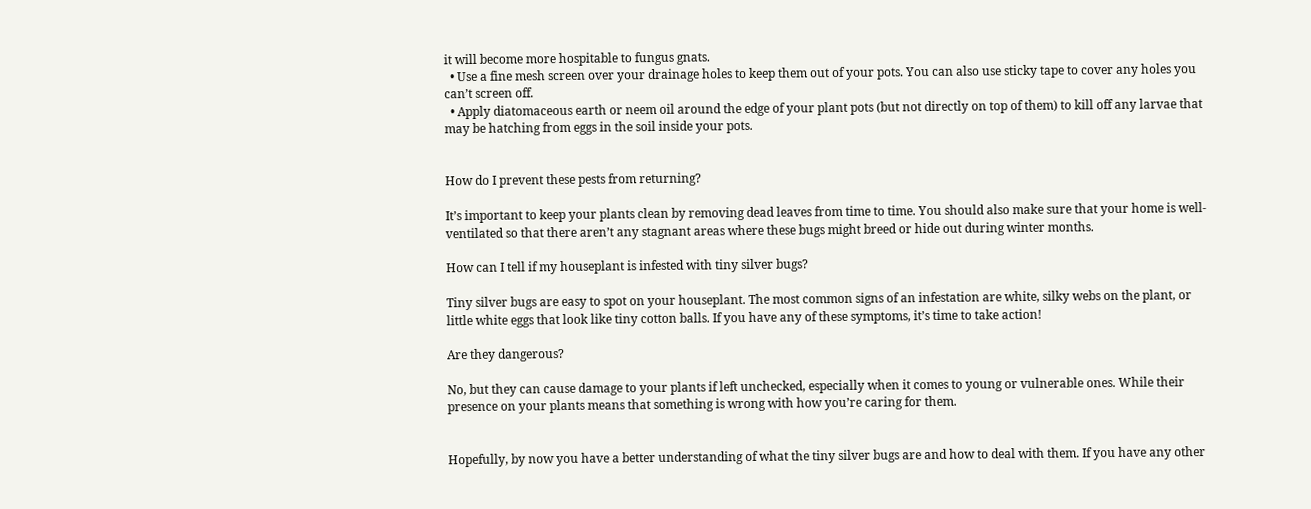it will become more hospitable to fungus gnats.
  • Use a fine mesh screen over your drainage holes to keep them out of your pots. You can also use sticky tape to cover any holes you can’t screen off.
  • Apply diatomaceous earth or neem oil around the edge of your plant pots (but not directly on top of them) to kill off any larvae that may be hatching from eggs in the soil inside your pots.


How do I prevent these pests from returning?

It’s important to keep your plants clean by removing dead leaves from time to time. You should also make sure that your home is well-ventilated so that there aren’t any stagnant areas where these bugs might breed or hide out during winter months.

How can I tell if my houseplant is infested with tiny silver bugs?

Tiny silver bugs are easy to spot on your houseplant. The most common signs of an infestation are white, silky webs on the plant, or little white eggs that look like tiny cotton balls. If you have any of these symptoms, it’s time to take action!

Are they dangerous?

No, but they can cause damage to your plants if left unchecked, especially when it comes to young or vulnerable ones. While their presence on your plants means that something is wrong with how you’re caring for them.


Hopefully, by now you have a better understanding of what the tiny silver bugs are and how to deal with them. If you have any other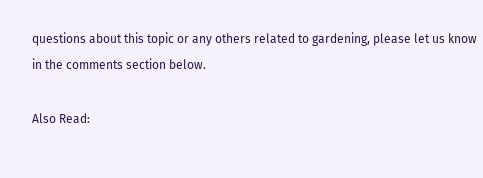questions about this topic or any others related to gardening, please let us know in the comments section below.

Also Read: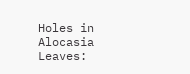Holes in Alocasia Leaves: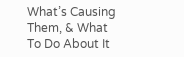What’s Causing Them, & What To Do About It